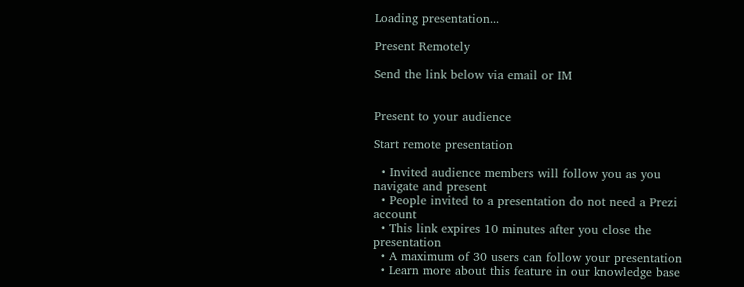Loading presentation...

Present Remotely

Send the link below via email or IM


Present to your audience

Start remote presentation

  • Invited audience members will follow you as you navigate and present
  • People invited to a presentation do not need a Prezi account
  • This link expires 10 minutes after you close the presentation
  • A maximum of 30 users can follow your presentation
  • Learn more about this feature in our knowledge base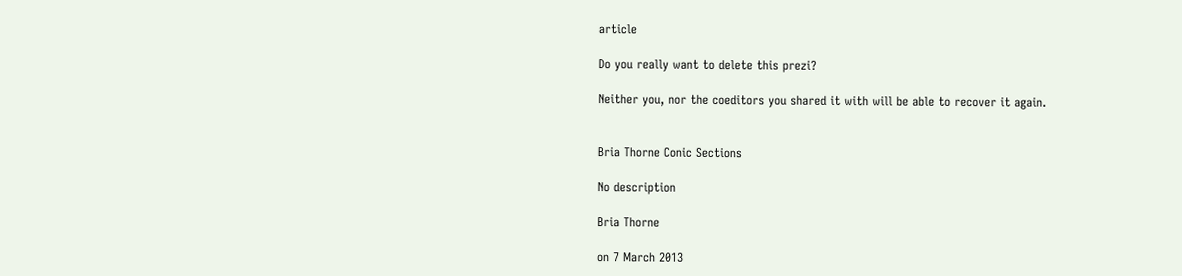article

Do you really want to delete this prezi?

Neither you, nor the coeditors you shared it with will be able to recover it again.


Bria Thorne Conic Sections

No description

Bria Thorne

on 7 March 2013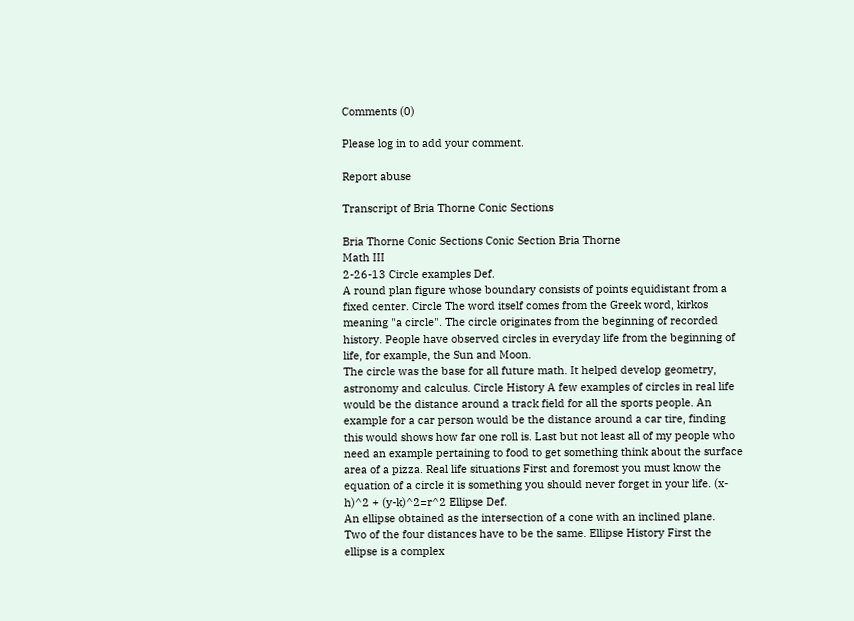Comments (0)

Please log in to add your comment.

Report abuse

Transcript of Bria Thorne Conic Sections

Bria Thorne Conic Sections Conic Section Bria Thorne
Math III
2-26-13 Circle examples Def.
A round plan figure whose boundary consists of points equidistant from a fixed center. Circle The word itself comes from the Greek word, kirkos meaning "a circle". The circle originates from the beginning of recorded history. People have observed circles in everyday life from the beginning of life, for example, the Sun and Moon.
The circle was the base for all future math. It helped develop geometry, astronomy and calculus. Circle History A few examples of circles in real life would be the distance around a track field for all the sports people. An example for a car person would be the distance around a car tire, finding this would shows how far one roll is. Last but not least all of my people who need an example pertaining to food to get something think about the surface area of a pizza. Real life situations First and foremost you must know the equation of a circle it is something you should never forget in your life. (x-h)^2 + (y-k)^2=r^2 Ellipse Def.
An ellipse obtained as the intersection of a cone with an inclined plane.
Two of the four distances have to be the same. Ellipse History First the ellipse is a complex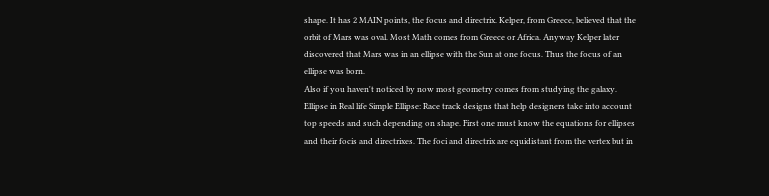shape. It has 2 MAIN points, the focus and directrix. Kelper, from Greece, believed that the orbit of Mars was oval. Most Math comes from Greece or Africa. Anyway Kelper later discovered that Mars was in an ellipse with the Sun at one focus. Thus the focus of an ellipse was born.
Also if you haven't noticed by now most geometry comes from studying the galaxy. Ellipse in Real life Simple Ellipse: Race track designs that help designers take into account top speeds and such depending on shape. First one must know the equations for ellipses and their focis and directrixes. The foci and directrix are equidistant from the vertex but in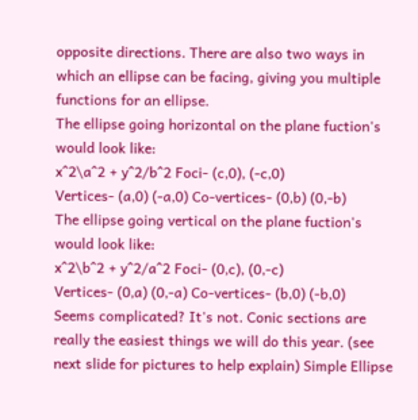opposite directions. There are also two ways in which an ellipse can be facing, giving you multiple functions for an ellipse.
The ellipse going horizontal on the plane fuction's would look like:
x^2\a^2 + y^2/b^2 Foci- (c,0), (-c,0)
Vertices- (a,0) (-a,0) Co-vertices- (0,b) (0,-b)
The ellipse going vertical on the plane fuction's would look like:
x^2\b^2 + y^2/a^2 Foci- (0,c), (0,-c)
Vertices- (0,a) (0,-a) Co-vertices- (b,0) (-b,0)
Seems complicated? It's not. Conic sections are really the easiest things we will do this year. (see next slide for pictures to help explain) Simple Ellipse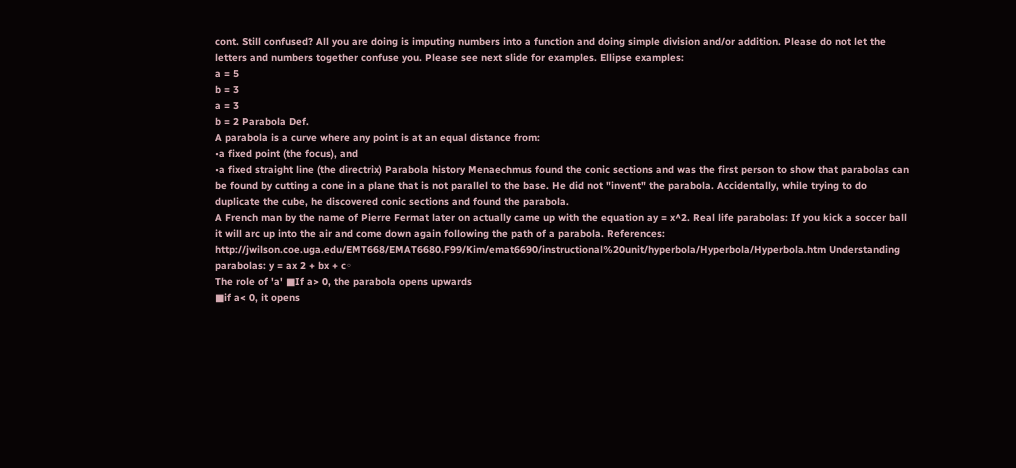cont. Still confused? All you are doing is imputing numbers into a function and doing simple division and/or addition. Please do not let the letters and numbers together confuse you. Please see next slide for examples. Ellipse examples:
a = 5
b = 3
a = 3
b = 2 Parabola Def.
A parabola is a curve where any point is at an equal distance from:
•a fixed point (the focus), and
•a fixed straight line (the directrix) Parabola history Menaechmus found the conic sections and was the first person to show that parabolas can be found by cutting a cone in a plane that is not parallel to the base. He did not "invent" the parabola. Accidentally, while trying to do duplicate the cube, he discovered conic sections and found the parabola.
A French man by the name of Pierre Fermat later on actually came up with the equation ay = x^2. Real life parabolas: If you kick a soccer ball it will arc up into the air and come down again following the path of a parabola. References:
http://jwilson.coe.uga.edu/EMT668/EMAT6680.F99/Kim/emat6690/instructional%20unit/hyperbola/Hyperbola/Hyperbola.htm Understanding parabolas: y = ax 2 + bx + c◦
The role of 'a' ■If a> 0, the parabola opens upwards
■if a< 0, it opens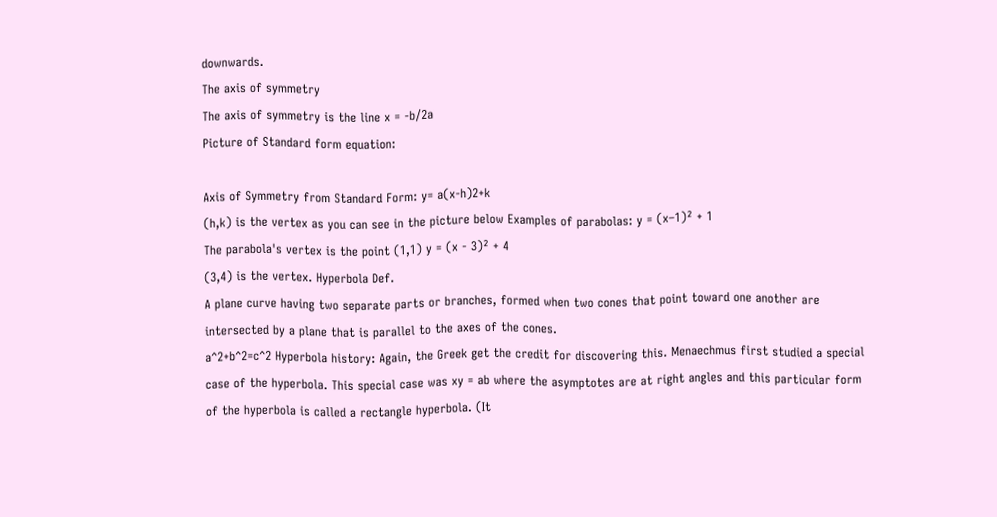downwards.
The axis of symmetry
The axis of symmetry is the line x = -b/2a
Picture of Standard form equation:

Axis of Symmetry from Standard Form: y= a(x-h)2+k
(h,k) is the vertex as you can see in the picture below Examples of parabolas: y = (x–1)² + 1
The parabola's vertex is the point (1,1) y = (x - 3)² + 4
(3,4) is the vertex. Hyperbola Def.
A plane curve having two separate parts or branches, formed when two cones that point toward one another are intersected by a plane that is parallel to the axes of the cones.
a^2+b^2=c^2 Hyperbola history: Again, the Greek get the credit for discovering this. Menaechmus first studied a special case of the hyperbola. This special case was xy = ab where the asymptotes are at right angles and this particular form of the hyperbola is called a rectangle hyperbola. (It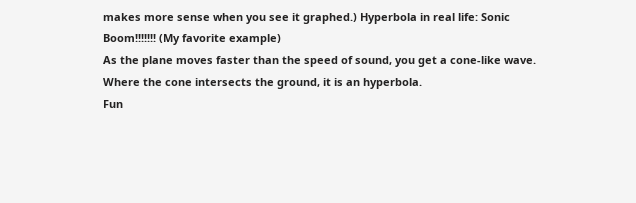makes more sense when you see it graphed.) Hyperbola in real life: Sonic Boom!!!!!!! (My favorite example)
As the plane moves faster than the speed of sound, you get a cone-like wave. Where the cone intersects the ground, it is an hyperbola.
Fun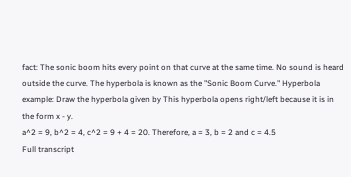fact: The sonic boom hits every point on that curve at the same time. No sound is heard outside the curve. The hyperbola is known as the "Sonic Boom Curve." Hyperbola example: Draw the hyperbola given by This hyperbola opens right/left because it is in the form x - y.
a^2 = 9, b^2 = 4, c^2 = 9 + 4 = 20. Therefore, a = 3, b = 2 and c = 4.5
Full transcript